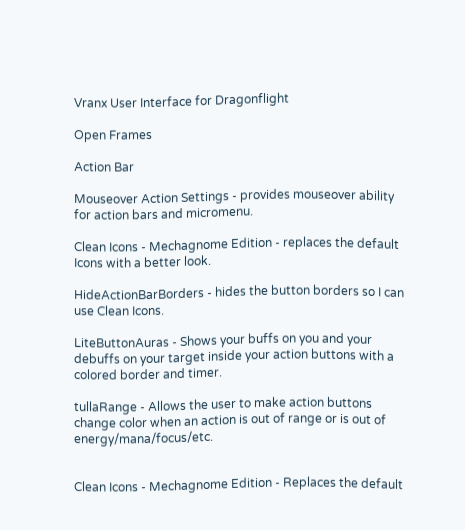Vranx User Interface for Dragonflight

Open Frames

Action Bar

Mouseover Action Settings - provides mouseover ability for action bars and micromenu.

Clean Icons - Mechagnome Edition - replaces the default Icons with a better look.

HideActionBarBorders - hides the button borders so I can use Clean Icons.

LiteButtonAuras - Shows your buffs on you and your debuffs on your target inside your action buttons with a colored border and timer.

tullaRange - Allows the user to make action buttons change color when an action is out of range or is out of energy/mana/focus/etc.


Clean Icons - Mechagnome Edition - Replaces the default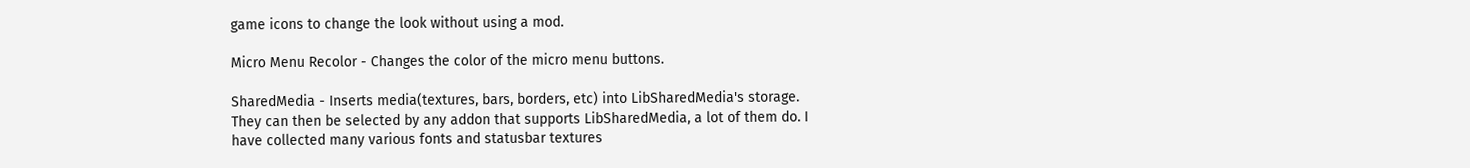game icons to change the look without using a mod.

Micro Menu Recolor - Changes the color of the micro menu buttons.

SharedMedia - Inserts media(textures, bars, borders, etc) into LibSharedMedia's storage. They can then be selected by any addon that supports LibSharedMedia, a lot of them do. I have collected many various fonts and statusbar textures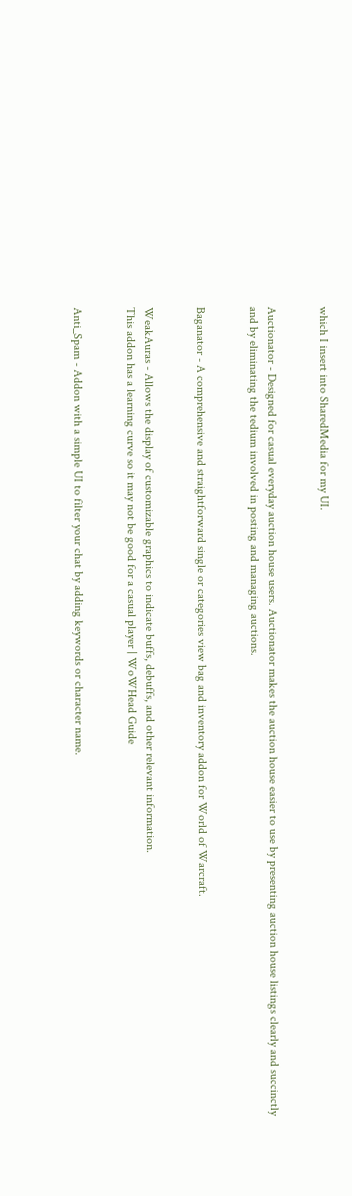which I insert into SharedMedia for my UI.


Auctionator - Designed for casual everyday auction house users. Auctionator makes the auction house easier to use by presenting auction house listings clearly and succinctly and by eliminating the tedium involved in posting and managing auctions.


Baganator - A comprehensive and straightforward single or categories view bag and inventory addon for World of Warcraft.


WeakAuras - Allows the display of customizable graphics to indicate buffs, debuffs, and other relevant information.
This addon has a learning curve so it may not be good for a casual player | WoWHead Guide


Anti_Spam - Addon with a simple UI to filter your chat by adding keywords or character name.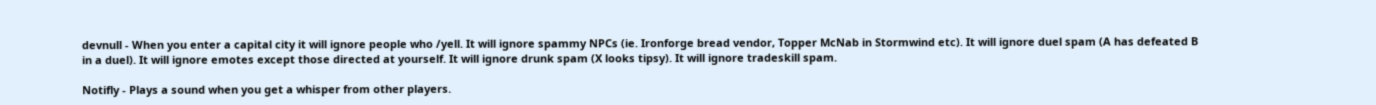devnull - When you enter a capital city it will ignore people who /yell. It will ignore spammy NPCs (ie. Ironforge bread vendor, Topper McNab in Stormwind etc). It will ignore duel spam (A has defeated B in a duel). It will ignore emotes except those directed at yourself. It will ignore drunk spam (X looks tipsy). It will ignore tradeskill spam.

Notifly - Plays a sound when you get a whisper from other players.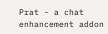Prat - a chat enhancement addon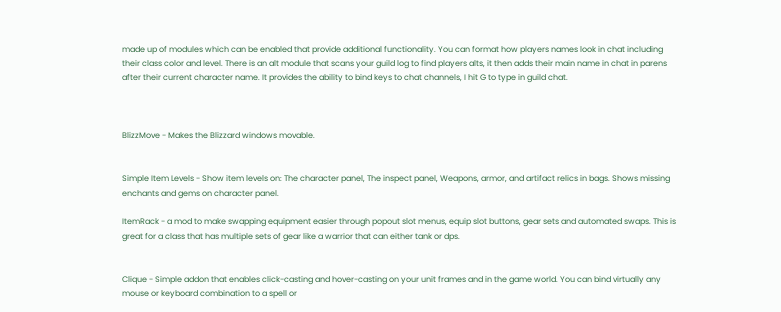made up of modules which can be enabled that provide additional functionality. You can format how players names look in chat including their class color and level. There is an alt module that scans your guild log to find players alts, it then adds their main name in chat in parens after their current character name. It provides the ability to bind keys to chat channels, I hit G to type in guild chat.



BlizzMove - Makes the Blizzard windows movable.


Simple Item Levels - Show item levels on: The character panel, The inspect panel, Weapons, armor, and artifact relics in bags. Shows missing enchants and gems on character panel.

ItemRack - a mod to make swapping equipment easier through popout slot menus, equip slot buttons, gear sets and automated swaps. This is great for a class that has multiple sets of gear like a warrior that can either tank or dps.


Clique - Simple addon that enables click-casting and hover-casting on your unit frames and in the game world. You can bind virtually any mouse or keyboard combination to a spell or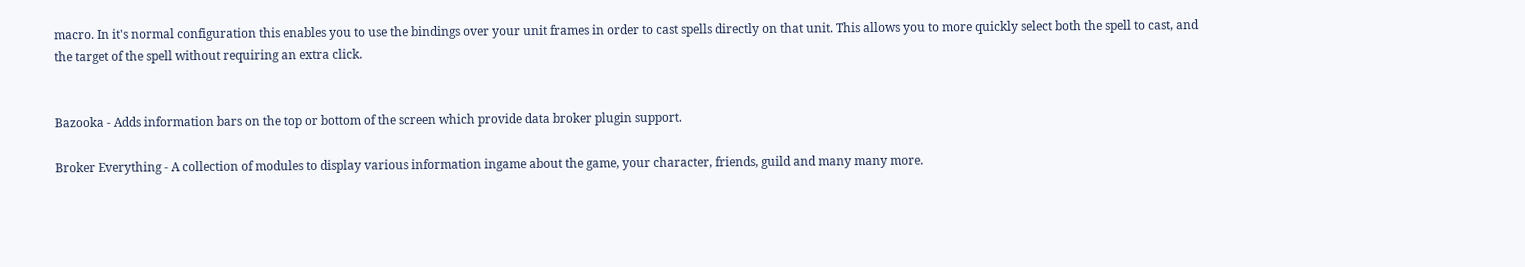macro. In it's normal configuration this enables you to use the bindings over your unit frames in order to cast spells directly on that unit. This allows you to more quickly select both the spell to cast, and the target of the spell without requiring an extra click.


Bazooka - Adds information bars on the top or bottom of the screen which provide data broker plugin support.

Broker Everything - A collection of modules to display various information ingame about the game, your character, friends, guild and many many more.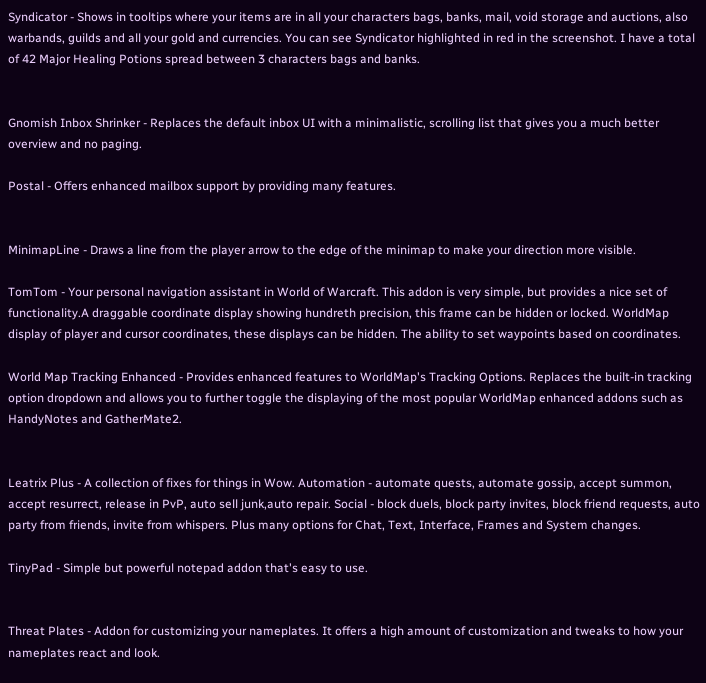Syndicator - Shows in tooltips where your items are in all your characters bags, banks, mail, void storage and auctions, also warbands, guilds and all your gold and currencies. You can see Syndicator highlighted in red in the screenshot. I have a total of 42 Major Healing Potions spread between 3 characters bags and banks.


Gnomish Inbox Shrinker - Replaces the default inbox UI with a minimalistic, scrolling list that gives you a much better overview and no paging.

Postal - Offers enhanced mailbox support by providing many features.


MinimapLine - Draws a line from the player arrow to the edge of the minimap to make your direction more visible.

TomTom - Your personal navigation assistant in World of Warcraft. This addon is very simple, but provides a nice set of functionality.A draggable coordinate display showing hundreth precision, this frame can be hidden or locked. WorldMap display of player and cursor coordinates, these displays can be hidden. The ability to set waypoints based on coordinates.

World Map Tracking Enhanced - Provides enhanced features to WorldMap's Tracking Options. Replaces the built-in tracking option dropdown and allows you to further toggle the displaying of the most popular WorldMap enhanced addons such as HandyNotes and GatherMate2.


Leatrix Plus - A collection of fixes for things in Wow. Automation - automate quests, automate gossip, accept summon, accept resurrect, release in PvP, auto sell junk,auto repair. Social - block duels, block party invites, block friend requests, auto party from friends, invite from whispers. Plus many options for Chat, Text, Interface, Frames and System changes.

TinyPad - Simple but powerful notepad addon that's easy to use.


Threat Plates - Addon for customizing your nameplates. It offers a high amount of customization and tweaks to how your nameplates react and look.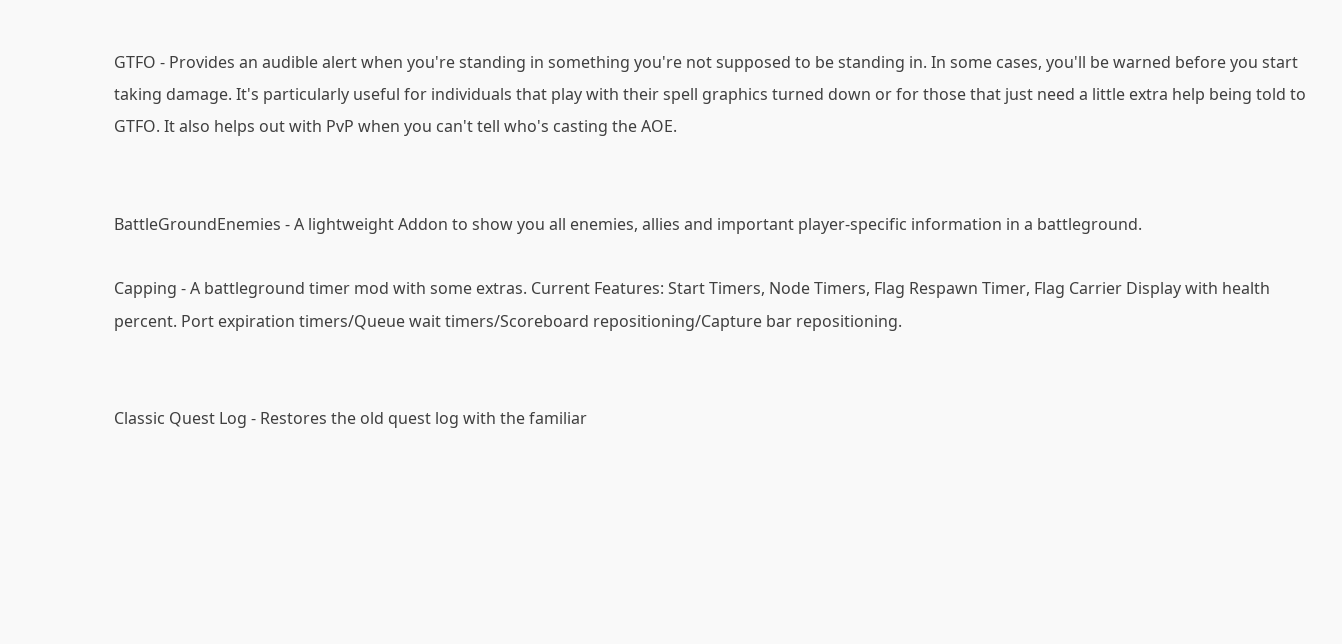GTFO - Provides an audible alert when you're standing in something you're not supposed to be standing in. In some cases, you'll be warned before you start taking damage. It's particularly useful for individuals that play with their spell graphics turned down or for those that just need a little extra help being told to GTFO. It also helps out with PvP when you can't tell who's casting the AOE.


BattleGroundEnemies - A lightweight Addon to show you all enemies, allies and important player-specific information in a battleground.

Capping - A battleground timer mod with some extras. Current Features: Start Timers, Node Timers, Flag Respawn Timer, Flag Carrier Display with health percent. Port expiration timers/Queue wait timers/Scoreboard repositioning/Capture bar repositioning.


Classic Quest Log - Restores the old quest log with the familiar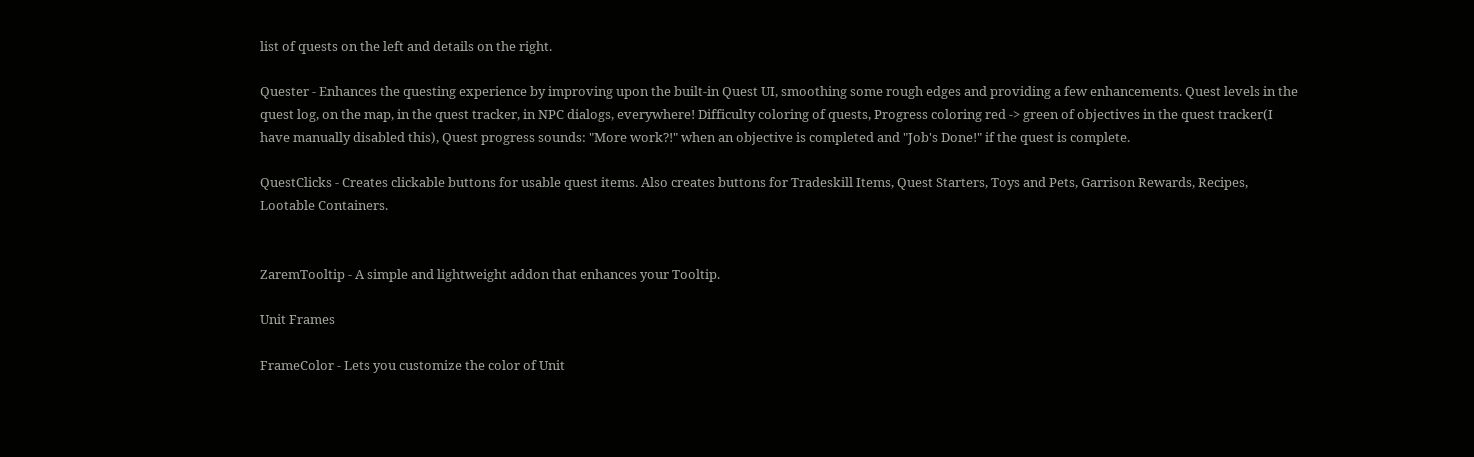list of quests on the left and details on the right.

Quester - Enhances the questing experience by improving upon the built-in Quest UI, smoothing some rough edges and providing a few enhancements. Quest levels in the quest log, on the map, in the quest tracker, in NPC dialogs, everywhere! Difficulty coloring of quests, Progress coloring red -> green of objectives in the quest tracker(I have manually disabled this), Quest progress sounds: "More work?!" when an objective is completed and "Job's Done!" if the quest is complete.

QuestClicks - Creates clickable buttons for usable quest items. Also creates buttons for Tradeskill Items, Quest Starters, Toys and Pets, Garrison Rewards, Recipes, Lootable Containers.


ZaremTooltip - A simple and lightweight addon that enhances your Tooltip.

Unit Frames

FrameColor - Lets you customize the color of Unit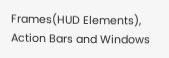Frames(HUD Elements), Action Bars and Windows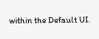within the Default UI.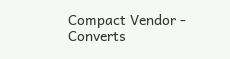Compact Vendor - Converts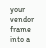your vendor frame into a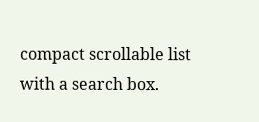compact scrollable list with a search box.